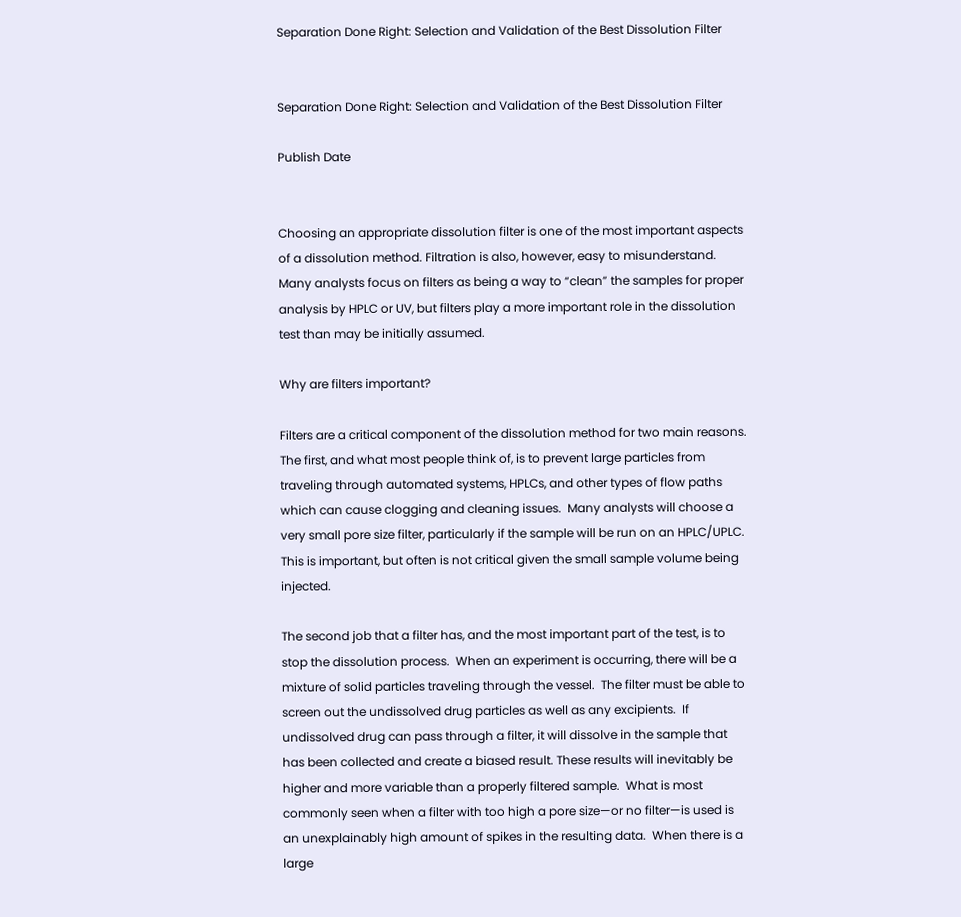Separation Done Right: Selection and Validation of the Best Dissolution Filter


Separation Done Right: Selection and Validation of the Best Dissolution Filter

Publish Date


Choosing an appropriate dissolution filter is one of the most important aspects of a dissolution method. Filtration is also, however, easy to misunderstand. Many analysts focus on filters as being a way to “clean” the samples for proper analysis by HPLC or UV, but filters play a more important role in the dissolution test than may be initially assumed.

Why are filters important?

Filters are a critical component of the dissolution method for two main reasons. The first, and what most people think of, is to prevent large particles from traveling through automated systems, HPLCs, and other types of flow paths which can cause clogging and cleaning issues.  Many analysts will choose a very small pore size filter, particularly if the sample will be run on an HPLC/UPLC.  This is important, but often is not critical given the small sample volume being injected.

The second job that a filter has, and the most important part of the test, is to stop the dissolution process.  When an experiment is occurring, there will be a mixture of solid particles traveling through the vessel.  The filter must be able to screen out the undissolved drug particles as well as any excipients.  If undissolved drug can pass through a filter, it will dissolve in the sample that has been collected and create a biased result. These results will inevitably be higher and more variable than a properly filtered sample.  What is most commonly seen when a filter with too high a pore size—or no filter—is used is an unexplainably high amount of spikes in the resulting data.  When there is a large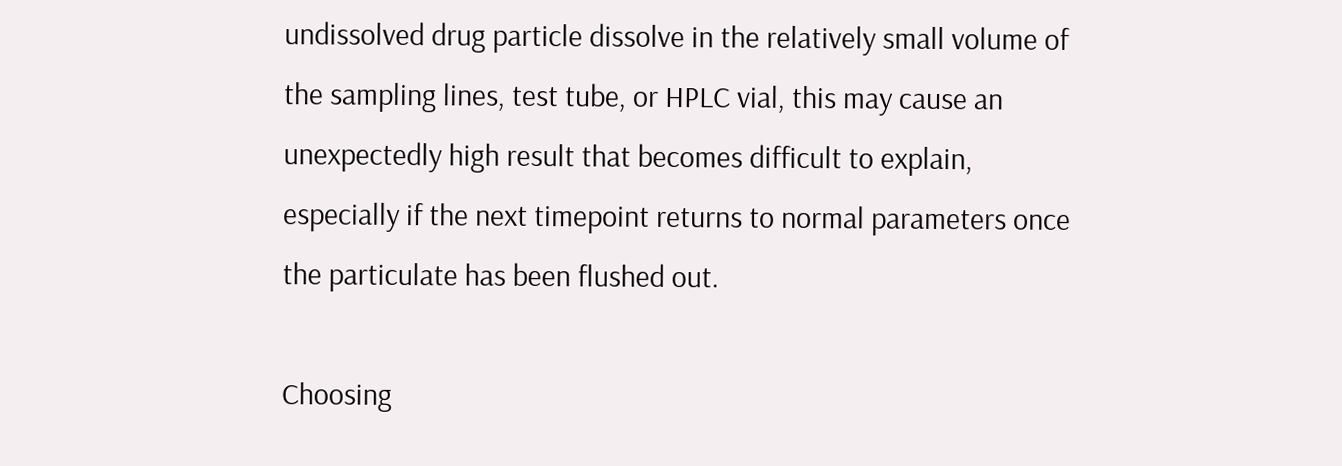undissolved drug particle dissolve in the relatively small volume of the sampling lines, test tube, or HPLC vial, this may cause an unexpectedly high result that becomes difficult to explain, especially if the next timepoint returns to normal parameters once the particulate has been flushed out.

Choosing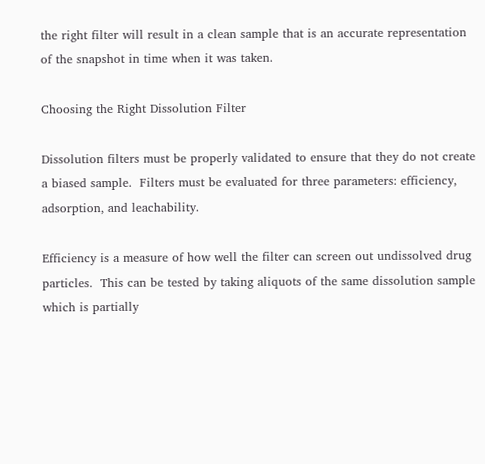the right filter will result in a clean sample that is an accurate representation of the snapshot in time when it was taken.

Choosing the Right Dissolution Filter

Dissolution filters must be properly validated to ensure that they do not create a biased sample.  Filters must be evaluated for three parameters: efficiency, adsorption, and leachability.

Efficiency is a measure of how well the filter can screen out undissolved drug particles.  This can be tested by taking aliquots of the same dissolution sample which is partially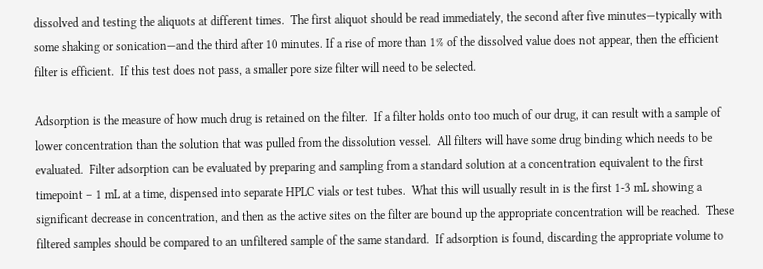dissolved and testing the aliquots at different times.  The first aliquot should be read immediately, the second after five minutes—typically with some shaking or sonication—and the third after 10 minutes. If a rise of more than 1% of the dissolved value does not appear, then the efficient filter is efficient.  If this test does not pass, a smaller pore size filter will need to be selected.

Adsorption is the measure of how much drug is retained on the filter.  If a filter holds onto too much of our drug, it can result with a sample of lower concentration than the solution that was pulled from the dissolution vessel.  All filters will have some drug binding which needs to be evaluated.  Filter adsorption can be evaluated by preparing and sampling from a standard solution at a concentration equivalent to the first timepoint – 1 mL at a time, dispensed into separate HPLC vials or test tubes.  What this will usually result in is the first 1-3 mL showing a significant decrease in concentration, and then as the active sites on the filter are bound up the appropriate concentration will be reached.  These filtered samples should be compared to an unfiltered sample of the same standard.  If adsorption is found, discarding the appropriate volume to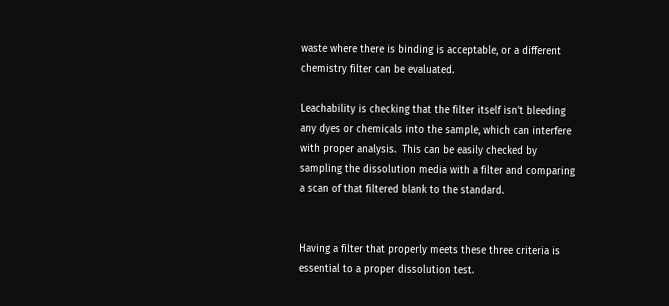waste where there is binding is acceptable, or a different chemistry filter can be evaluated.

Leachability is checking that the filter itself isn't bleeding any dyes or chemicals into the sample, which can interfere with proper analysis.  This can be easily checked by sampling the dissolution media with a filter and comparing a scan of that filtered blank to the standard.


Having a filter that properly meets these three criteria is essential to a proper dissolution test.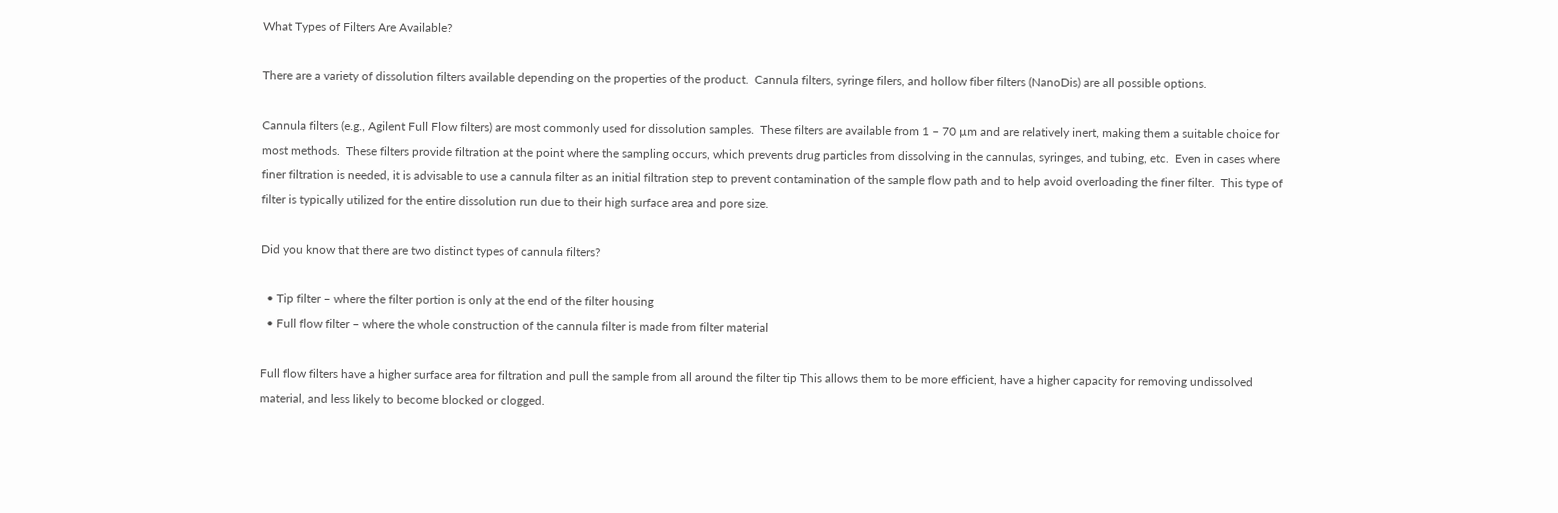What Types of Filters Are Available?

There are a variety of dissolution filters available depending on the properties of the product.  Cannula filters, syringe filers, and hollow fiber filters (NanoDis) are all possible options.

Cannula filters (e.g., Agilent Full Flow filters) are most commonly used for dissolution samples.  These filters are available from 1 – 70 µm and are relatively inert, making them a suitable choice for most methods.  These filters provide filtration at the point where the sampling occurs, which prevents drug particles from dissolving in the cannulas, syringes, and tubing, etc.  Even in cases where finer filtration is needed, it is advisable to use a cannula filter as an initial filtration step to prevent contamination of the sample flow path and to help avoid overloading the finer filter.  This type of filter is typically utilized for the entire dissolution run due to their high surface area and pore size.

Did you know that there are two distinct types of cannula filters?

  • Tip filter – where the filter portion is only at the end of the filter housing
  • Full flow filter – where the whole construction of the cannula filter is made from filter material

Full flow filters have a higher surface area for filtration and pull the sample from all around the filter tip This allows them to be more efficient, have a higher capacity for removing undissolved material, and less likely to become blocked or clogged.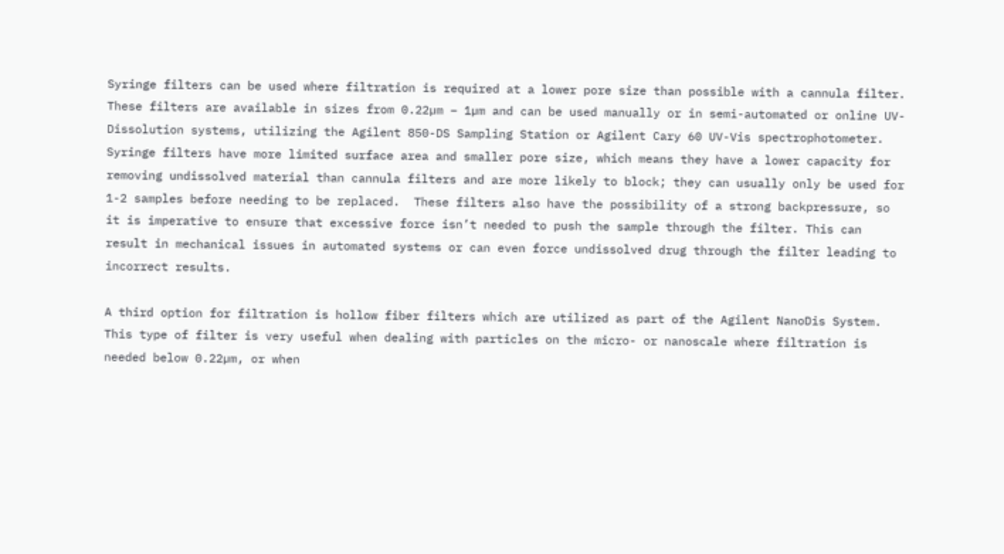Syringe filters can be used where filtration is required at a lower pore size than possible with a cannula filter.  These filters are available in sizes from 0.22µm – 1µm and can be used manually or in semi-automated or online UV-Dissolution systems, utilizing the Agilent 850-DS Sampling Station or Agilent Cary 60 UV-Vis spectrophotometer.  Syringe filters have more limited surface area and smaller pore size, which means they have a lower capacity for removing undissolved material than cannula filters and are more likely to block; they can usually only be used for 1-2 samples before needing to be replaced.  These filters also have the possibility of a strong backpressure, so it is imperative to ensure that excessive force isn’t needed to push the sample through the filter. This can result in mechanical issues in automated systems or can even force undissolved drug through the filter leading to incorrect results.

A third option for filtration is hollow fiber filters which are utilized as part of the Agilent NanoDis System.  This type of filter is very useful when dealing with particles on the micro- or nanoscale where filtration is needed below 0.22µm, or when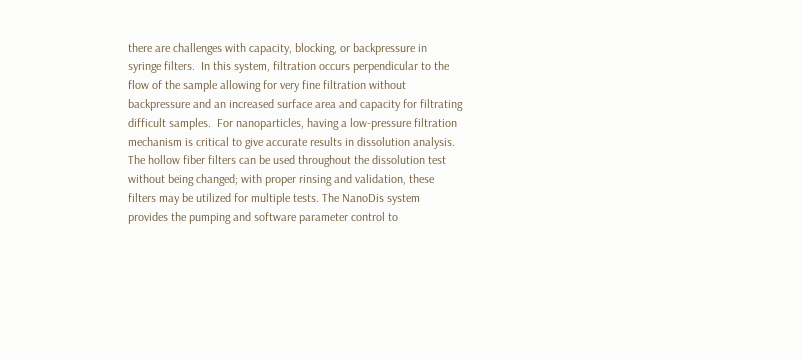there are challenges with capacity, blocking, or backpressure in syringe filters.  In this system, filtration occurs perpendicular to the flow of the sample allowing for very fine filtration without backpressure and an increased surface area and capacity for filtrating difficult samples.  For nanoparticles, having a low-pressure filtration mechanism is critical to give accurate results in dissolution analysis.  The hollow fiber filters can be used throughout the dissolution test without being changed; with proper rinsing and validation, these filters may be utilized for multiple tests. The NanoDis system provides the pumping and software parameter control to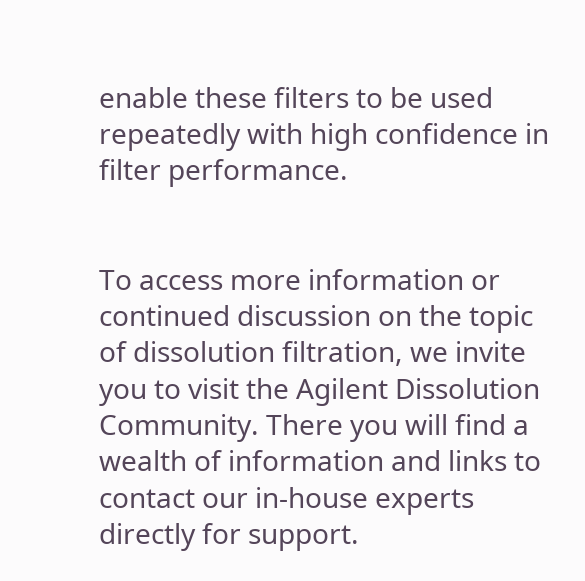enable these filters to be used repeatedly with high confidence in filter performance.


To access more information or continued discussion on the topic of dissolution filtration, we invite you to visit the Agilent Dissolution Community. There you will find a wealth of information and links to contact our in-house experts directly for support.